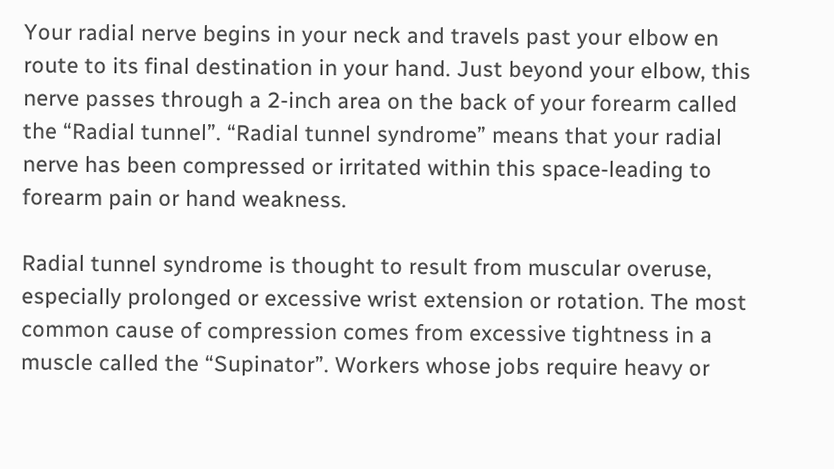Your radial nerve begins in your neck and travels past your elbow en route to its final destination in your hand. Just beyond your elbow, this nerve passes through a 2-inch area on the back of your forearm called the “Radial tunnel”. “Radial tunnel syndrome” means that your radial nerve has been compressed or irritated within this space-leading to forearm pain or hand weakness.

Radial tunnel syndrome is thought to result from muscular overuse, especially prolonged or excessive wrist extension or rotation. The most common cause of compression comes from excessive tightness in a muscle called the “Supinator”. Workers whose jobs require heavy or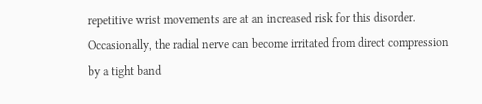repetitive wrist movements are at an increased risk for this disorder. Occasionally, the radial nerve can become irritated from direct compression by a tight band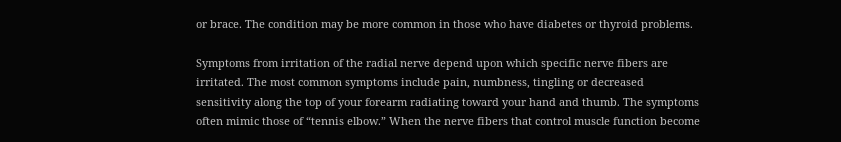or brace. The condition may be more common in those who have diabetes or thyroid problems.

Symptoms from irritation of the radial nerve depend upon which specific nerve fibers are irritated. The most common symptoms include pain, numbness, tingling or decreased sensitivity along the top of your forearm radiating toward your hand and thumb. The symptoms often mimic those of “tennis elbow.” When the nerve fibers that control muscle function become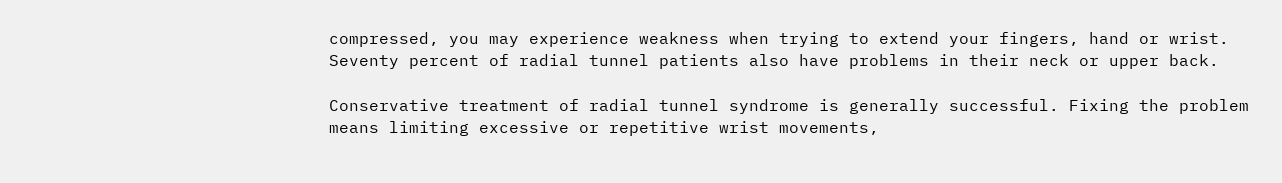compressed, you may experience weakness when trying to extend your fingers, hand or wrist. Seventy percent of radial tunnel patients also have problems in their neck or upper back.

Conservative treatment of radial tunnel syndrome is generally successful. Fixing the problem means limiting excessive or repetitive wrist movements,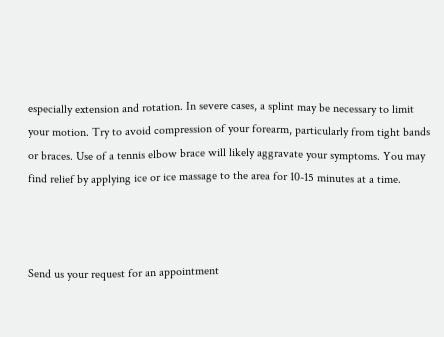especially extension and rotation. In severe cases, a splint may be necessary to limit your motion. Try to avoid compression of your forearm, particularly from tight bands or braces. Use of a tennis elbow brace will likely aggravate your symptoms. You may find relief by applying ice or ice massage to the area for 10-15 minutes at a time.



Send us your request for an appointment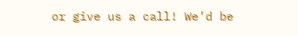or give us a call! We’d be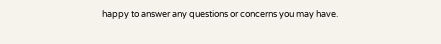happy to answer any questions or concerns you may have.